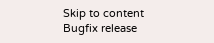Skip to content
Bugfix release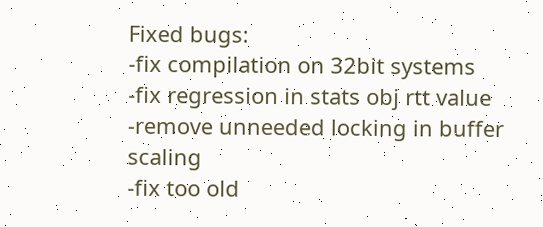Fixed bugs:
-fix compilation on 32bit systems
-fix regression in stats obj rtt value
-remove unneeded locking in buffer scaling
-fix too old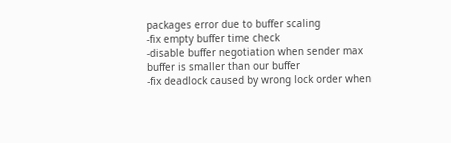packages error due to buffer scaling
-fix empty buffer time check
-disable buffer negotiation when sender max buffer is smaller than our buffer
-fix deadlock caused by wrong lock order when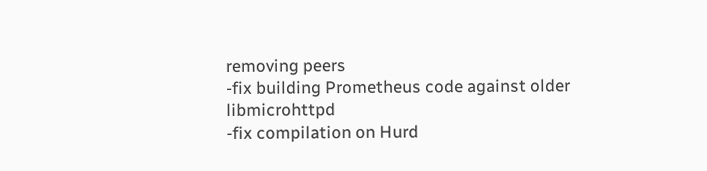removing peers
-fix building Prometheus code against older libmicrohttpd
-fix compilation on Hurd